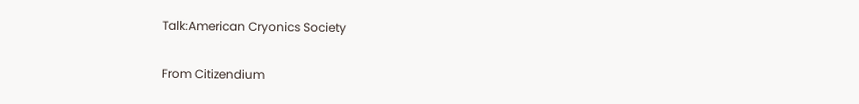Talk:American Cryonics Society

From Citizendium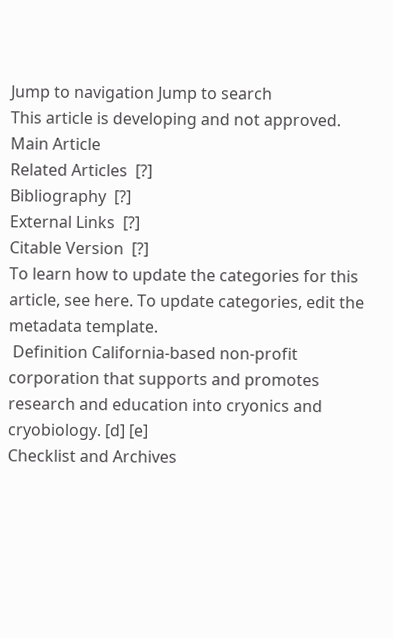Jump to navigation Jump to search
This article is developing and not approved.
Main Article
Related Articles  [?]
Bibliography  [?]
External Links  [?]
Citable Version  [?]
To learn how to update the categories for this article, see here. To update categories, edit the metadata template.
 Definition California-based non-profit corporation that supports and promotes research and education into cryonics and cryobiology. [d] [e]
Checklist and Archives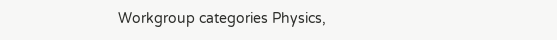Workgroup categories Physics,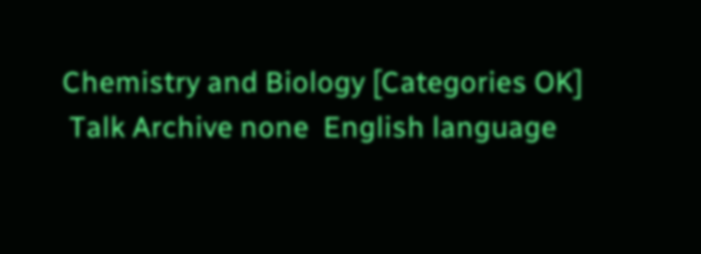Chemistry and Biology [Categories OK]
 Talk Archive none  English language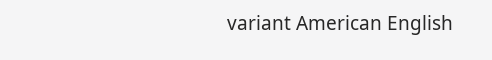variant American English